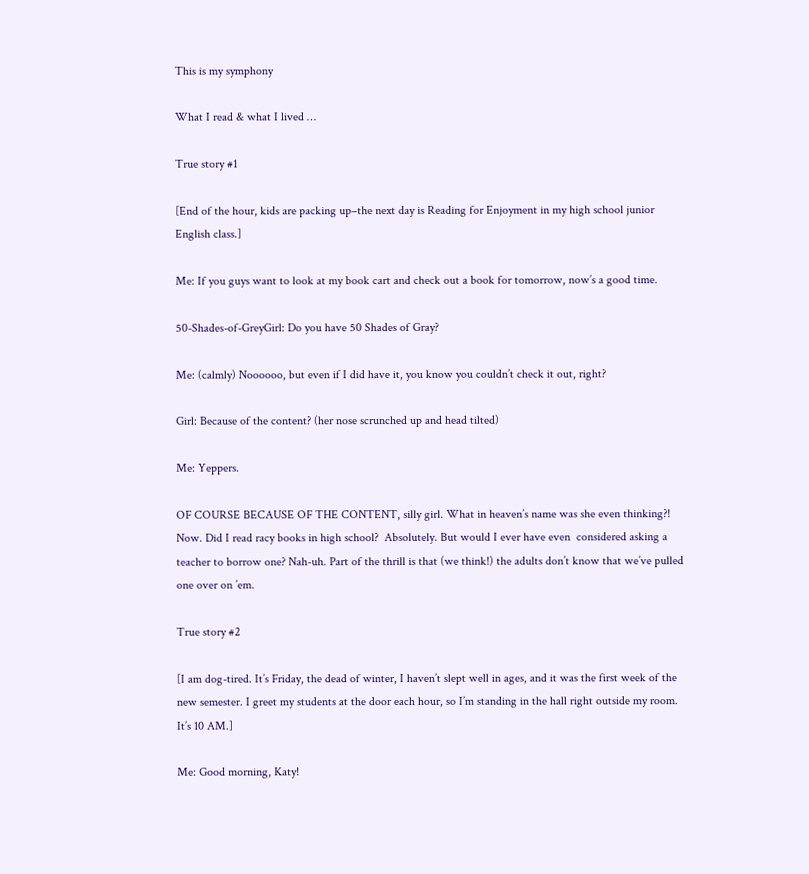This is my symphony

What I read & what I lived …

True story #1

[End of the hour, kids are packing up–the next day is Reading for Enjoyment in my high school junior English class.]

Me: If you guys want to look at my book cart and check out a book for tomorrow, now’s a good time.

50-Shades-of-GreyGirl: Do you have 50 Shades of Gray?

Me: (calmly) Noooooo, but even if I did have it, you know you couldn’t check it out, right?

Girl: Because of the content? (her nose scrunched up and head tilted)

Me: Yeppers.

OF COURSE BECAUSE OF THE CONTENT, silly girl. What in heaven’s name was she even thinking?! Now. Did I read racy books in high school?  Absolutely. But would I ever have even  considered asking a teacher to borrow one? Nah-uh. Part of the thrill is that (we think!) the adults don’t know that we’ve pulled one over on ’em.

True story #2

[I am dog-tired. It’s Friday, the dead of winter, I haven’t slept well in ages, and it was the first week of the new semester. I greet my students at the door each hour, so I’m standing in the hall right outside my room. It’s 10 AM.]

Me: Good morning, Katy!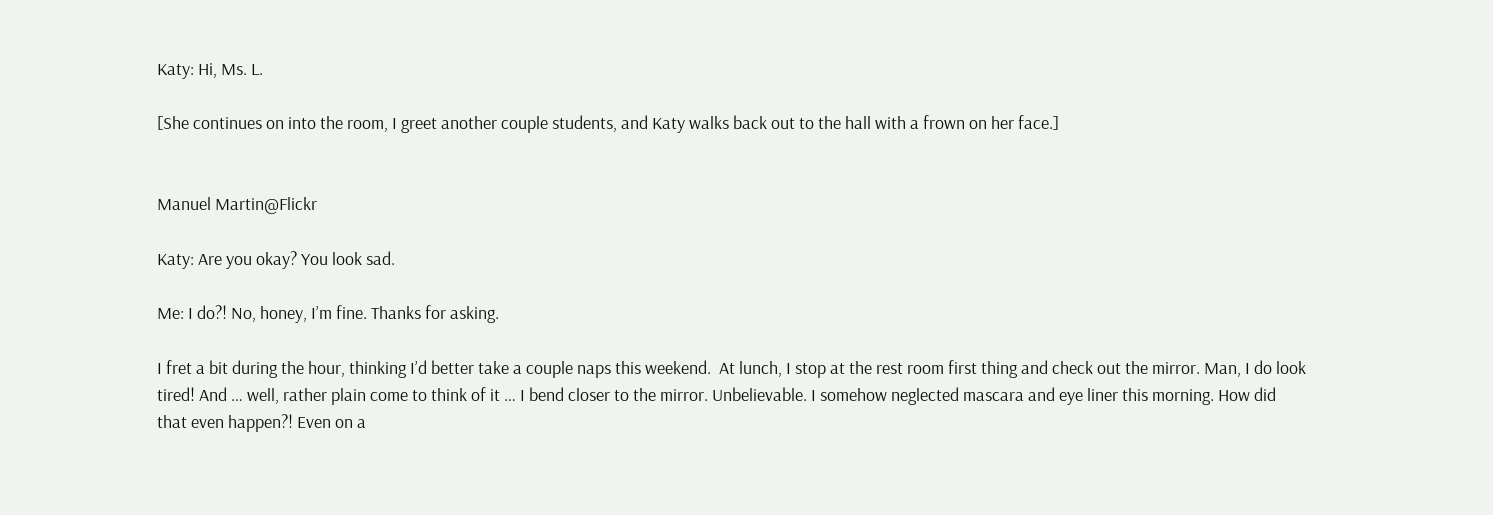Katy: Hi, Ms. L.

[She continues on into the room, I greet another couple students, and Katy walks back out to the hall with a frown on her face.]


Manuel Martin@Flickr

Katy: Are you okay? You look sad.

Me: I do?! No, honey, I’m fine. Thanks for asking.

I fret a bit during the hour, thinking I’d better take a couple naps this weekend.  At lunch, I stop at the rest room first thing and check out the mirror. Man, I do look tired! And … well, rather plain come to think of it … I bend closer to the mirror. Unbelievable. I somehow neglected mascara and eye liner this morning. How did  that even happen?! Even on a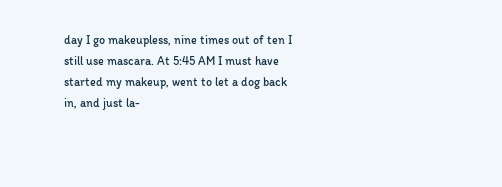day I go makeupless, nine times out of ten I still use mascara. At 5:45 AM I must have started my makeup, went to let a dog back in, and just la-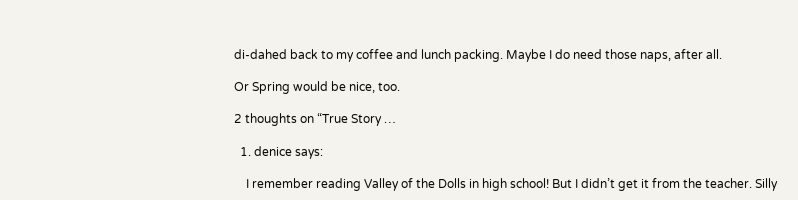di-dahed back to my coffee and lunch packing. Maybe I do need those naps, after all.

Or Spring would be nice, too.

2 thoughts on “True Story …

  1. denice says:

    I remember reading Valley of the Dolls in high school! But I didn’t get it from the teacher. Silly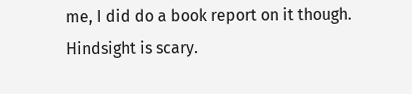me, I did do a book report on it though. Hindsight is scary.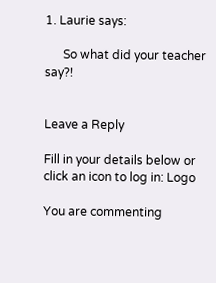1. Laurie says:

      So what did your teacher say?!


Leave a Reply

Fill in your details below or click an icon to log in: Logo

You are commenting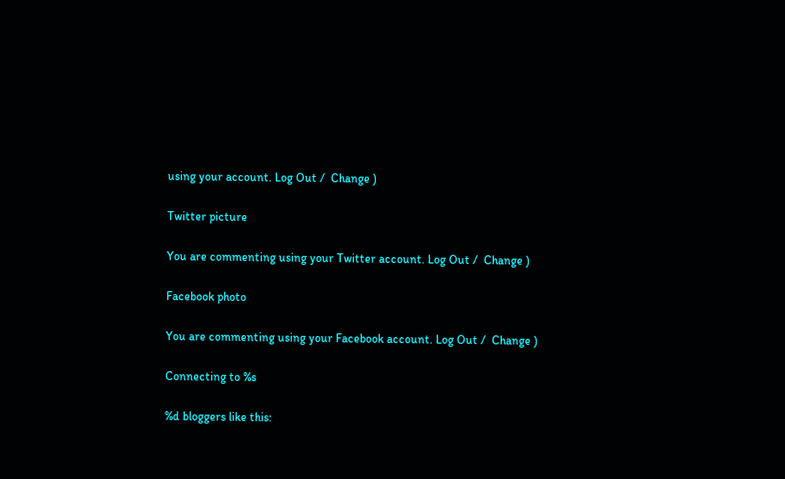using your account. Log Out /  Change )

Twitter picture

You are commenting using your Twitter account. Log Out /  Change )

Facebook photo

You are commenting using your Facebook account. Log Out /  Change )

Connecting to %s

%d bloggers like this: